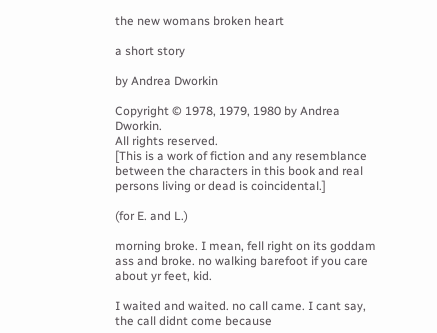the new womans broken heart

a short story

by Andrea Dworkin

Copyright © 1978, 1979, 1980 by Andrea Dworkin.
All rights reserved.
[This is a work of fiction and any resemblance between the characters in this book and real persons living or dead is coincidental.]

(for E. and L.)

morning broke. I mean, fell right on its goddam ass and broke. no walking barefoot if you care about yr feet, kid.

I waited and waited. no call came. I cant say, the call didnt come because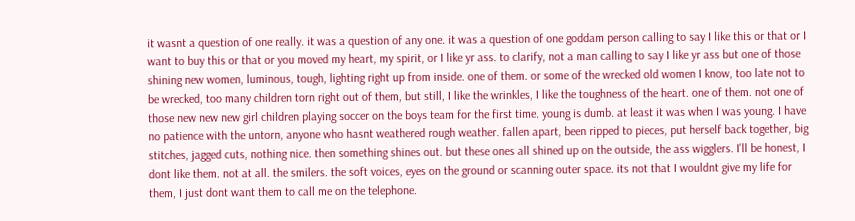it wasnt a question of one really. it was a question of any one. it was a question of one goddam person calling to say I like this or that or I want to buy this or that or you moved my heart, my spirit, or I like yr ass. to clarify, not a man calling to say I like yr ass but one of those shining new women, luminous, tough, lighting right up from inside. one of them. or some of the wrecked old women I know, too late not to be wrecked, too many children torn right out of them, but still, I like the wrinkles, I like the toughness of the heart. one of them. not one of those new new new girl children playing soccer on the boys team for the first time. young is dumb. at least it was when I was young. I have no patience with the untorn, anyone who hasnt weathered rough weather. fallen apart, been ripped to pieces, put herself back together, big stitches, jagged cuts, nothing nice. then something shines out. but these ones all shined up on the outside, the ass wigglers. I'll be honest, I dont like them. not at all. the smilers. the soft voices, eyes on the ground or scanning outer space. its not that I wouldnt give my life for them, I just dont want them to call me on the telephone.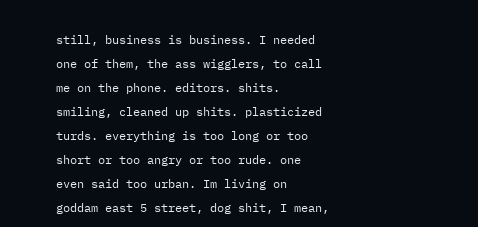still, business is business. I needed one of them, the ass wigglers, to call me on the phone. editors. shits. smiling, cleaned up shits. plasticized turds. everything is too long or too short or too angry or too rude. one even said too urban. Im living on goddam east 5 street, dog shit, I mean,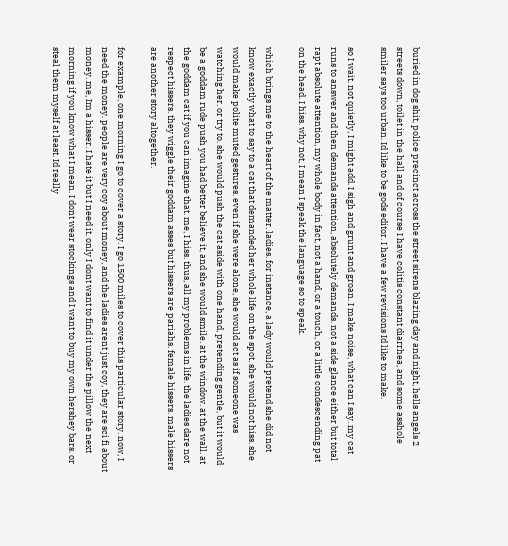buried in dog shit, police precinct across the street sirens blazing day and night, hells angels 2 streets down, toilet in the hall and of course I have colitis constant diarrhea, and some asshole smiler says too urban. Id like to be gods editor. I have a few revisions Id like to make.

so I wait. not quietly, I might add. I sigh and grunt and groan. I make noise, what can I say. my cat runs to answer and then demands attention, absolutely demands. not a side glance either but total rapt absolute attention, my whole body in fact, not a hand, or a touch, or a little condescending pat on the head. I hiss. why not, I mean I speak the language so to speak.

which brings me to the heart of the matter. ladies. for instance, a lady would pretend she did not know exactly what to say to a cat that demanded her whole life on the spot. she would not hiss. she would make polite muted gestures. even if she were alone, she would act as if someone was watching her. or try to. she would push the cat aside with one hand, pretending gentle, but it would be a goddam rude push you had better believe it, and she would smile. at the window. at the wall. at the goddam cat if you can imagine that. me, I hiss. thus, all my problems in life. the ladies dare not respect hissers. they wiggle their goddam asses but hissers are pariahs. female hissers. male hissers are another story altogether.

for example, one morning I go to cover a story. I go 1500 miles to cover this particular story. now, I need the money. people are very coy about money, and the ladies arent just coy, they are sci fi about money. me, Im a hisser. I hate it but I need it. only I dont want to find it under the pillow the next morning if you know what I mean. I dont wear stockings and I want to buy my own hershey bars. or steal them myself at least. Id really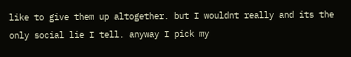like to give them up altogether. but I wouldnt really and its the only social lie I tell. anyway I pick my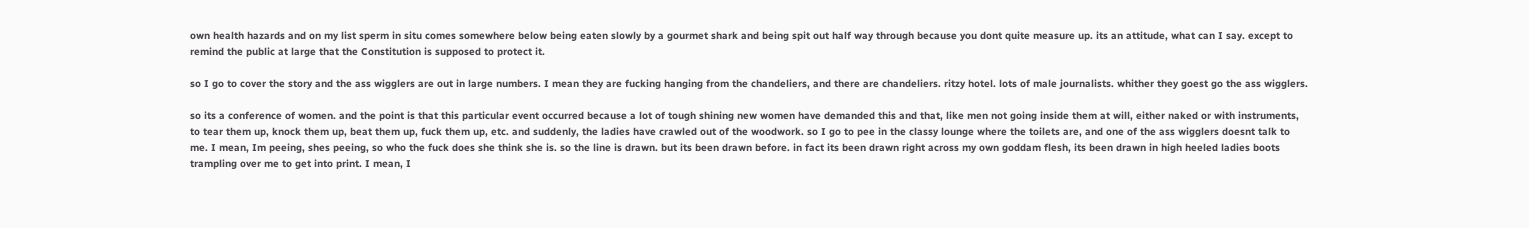own health hazards and on my list sperm in situ comes somewhere below being eaten slowly by a gourmet shark and being spit out half way through because you dont quite measure up. its an attitude, what can I say. except to remind the public at large that the Constitution is supposed to protect it.

so I go to cover the story and the ass wigglers are out in large numbers. I mean they are fucking hanging from the chandeliers, and there are chandeliers. ritzy hotel. lots of male journalists. whither they goest go the ass wigglers.

so its a conference of women. and the point is that this particular event occurred because a lot of tough shining new women have demanded this and that, like men not going inside them at will, either naked or with instruments, to tear them up, knock them up, beat them up, fuck them up, etc. and suddenly, the ladies have crawled out of the woodwork. so I go to pee in the classy lounge where the toilets are, and one of the ass wigglers doesnt talk to me. I mean, Im peeing, shes peeing, so who the fuck does she think she is. so the line is drawn. but its been drawn before. in fact its been drawn right across my own goddam flesh, its been drawn in high heeled ladies boots trampling over me to get into print. I mean, I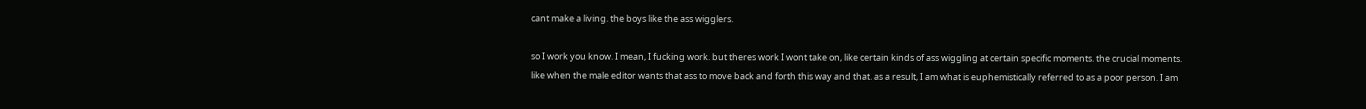cant make a living. the boys like the ass wigglers.

so I work you know. I mean, I fucking work. but theres work I wont take on, like certain kinds of ass wiggling at certain specific moments. the crucial moments. like when the male editor wants that ass to move back and forth this way and that. as a result, I am what is euphemistically referred to as a poor person. I am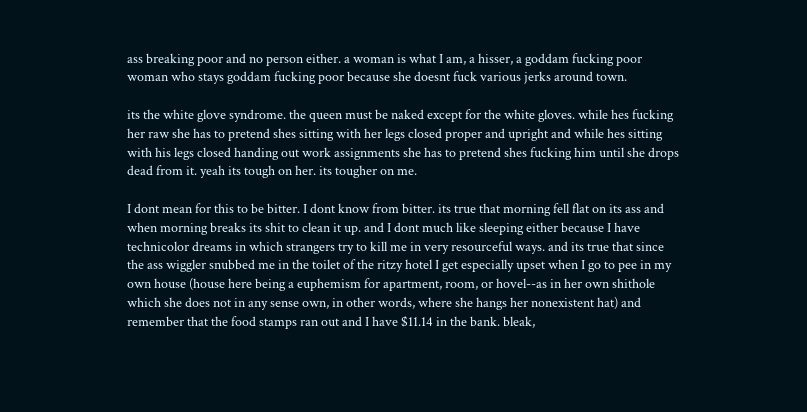ass breaking poor and no person either. a woman is what I am, a hisser, a goddam fucking poor woman who stays goddam fucking poor because she doesnt fuck various jerks around town.

its the white glove syndrome. the queen must be naked except for the white gloves. while hes fucking her raw she has to pretend shes sitting with her legs closed proper and upright and while hes sitting with his legs closed handing out work assignments she has to pretend shes fucking him until she drops dead from it. yeah its tough on her. its tougher on me.

I dont mean for this to be bitter. I dont know from bitter. its true that morning fell flat on its ass and when morning breaks its shit to clean it up. and I dont much like sleeping either because I have technicolor dreams in which strangers try to kill me in very resourceful ways. and its true that since the ass wiggler snubbed me in the toilet of the ritzy hotel I get especially upset when I go to pee in my own house (house here being a euphemism for apartment, room, or hovel--as in her own shithole which she does not in any sense own, in other words, where she hangs her nonexistent hat) and remember that the food stamps ran out and I have $11.14 in the bank. bleak,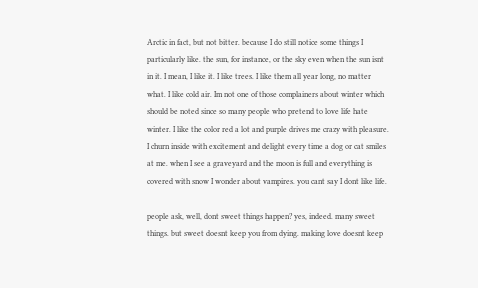Arctic in fact, but not bitter. because I do still notice some things I particularly like. the sun, for instance, or the sky even when the sun isnt in it. I mean, I like it. I like trees. I like them all year long, no matter what. I like cold air. Im not one of those complainers about winter which should be noted since so many people who pretend to love life hate winter. I like the color red a lot and purple drives me crazy with pleasure. I churn inside with excitement and delight every time a dog or cat smiles at me. when I see a graveyard and the moon is full and everything is covered with snow I wonder about vampires. you cant say I dont like life.

people ask, well, dont sweet things happen? yes, indeed. many sweet things. but sweet doesnt keep you from dying. making love doesnt keep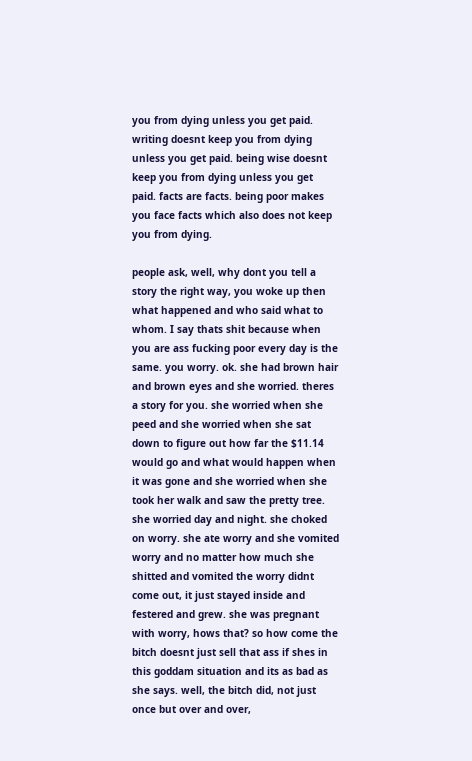you from dying unless you get paid. writing doesnt keep you from dying unless you get paid. being wise doesnt keep you from dying unless you get paid. facts are facts. being poor makes you face facts which also does not keep you from dying.

people ask, well, why dont you tell a story the right way, you woke up then what happened and who said what to whom. I say thats shit because when you are ass fucking poor every day is the same. you worry. ok. she had brown hair and brown eyes and she worried. theres a story for you. she worried when she peed and she worried when she sat down to figure out how far the $11.14 would go and what would happen when it was gone and she worried when she took her walk and saw the pretty tree. she worried day and night. she choked on worry. she ate worry and she vomited worry and no matter how much she shitted and vomited the worry didnt come out, it just stayed inside and festered and grew. she was pregnant with worry, hows that? so how come the bitch doesnt just sell that ass if shes in this goddam situation and its as bad as she says. well, the bitch did, not just once but over and over,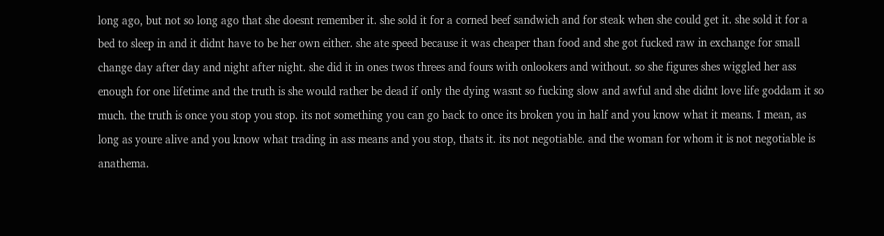long ago, but not so long ago that she doesnt remember it. she sold it for a corned beef sandwich and for steak when she could get it. she sold it for a bed to sleep in and it didnt have to be her own either. she ate speed because it was cheaper than food and she got fucked raw in exchange for small change day after day and night after night. she did it in ones twos threes and fours with onlookers and without. so she figures shes wiggled her ass enough for one lifetime and the truth is she would rather be dead if only the dying wasnt so fucking slow and awful and she didnt love life goddam it so much. the truth is once you stop you stop. its not something you can go back to once its broken you in half and you know what it means. I mean, as long as youre alive and you know what trading in ass means and you stop, thats it. its not negotiable. and the woman for whom it is not negotiable is anathema.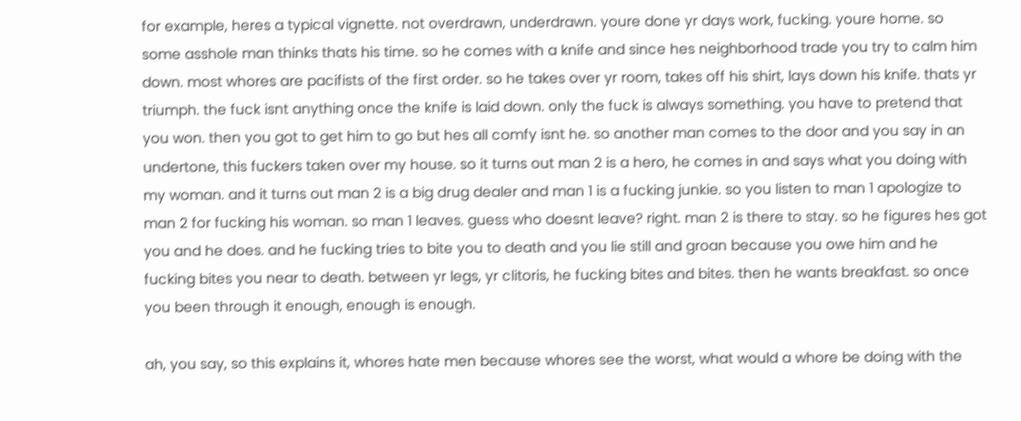for example, heres a typical vignette. not overdrawn, underdrawn. youre done yr days work, fucking. youre home. so some asshole man thinks thats his time. so he comes with a knife and since hes neighborhood trade you try to calm him down. most whores are pacifists of the first order. so he takes over yr room, takes off his shirt, lays down his knife. thats yr triumph. the fuck isnt anything once the knife is laid down. only the fuck is always something. you have to pretend that you won. then you got to get him to go but hes all comfy isnt he. so another man comes to the door and you say in an undertone, this fuckers taken over my house. so it turns out man 2 is a hero, he comes in and says what you doing with my woman. and it turns out man 2 is a big drug dealer and man 1 is a fucking junkie. so you listen to man 1 apologize to man 2 for fucking his woman. so man 1 leaves. guess who doesnt leave? right. man 2 is there to stay. so he figures hes got you and he does. and he fucking tries to bite you to death and you lie still and groan because you owe him and he fucking bites you near to death. between yr legs, yr clitoris, he fucking bites and bites. then he wants breakfast. so once you been through it enough, enough is enough.

ah, you say, so this explains it, whores hate men because whores see the worst, what would a whore be doing with the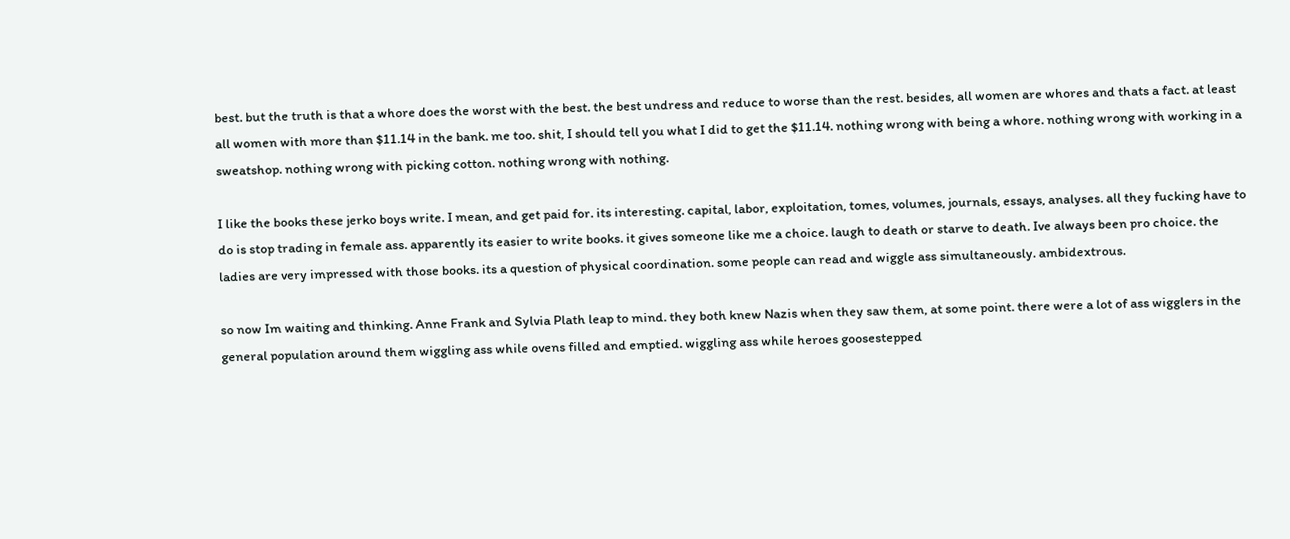best. but the truth is that a whore does the worst with the best. the best undress and reduce to worse than the rest. besides, all women are whores and thats a fact. at least all women with more than $11.14 in the bank. me too. shit, I should tell you what I did to get the $11.14. nothing wrong with being a whore. nothing wrong with working in a sweatshop. nothing wrong with picking cotton. nothing wrong with nothing.

I like the books these jerko boys write. I mean, and get paid for. its interesting. capital, labor, exploitation, tomes, volumes, journals, essays, analyses. all they fucking have to do is stop trading in female ass. apparently its easier to write books. it gives someone like me a choice. laugh to death or starve to death. Ive always been pro choice. the ladies are very impressed with those books. its a question of physical coordination. some people can read and wiggle ass simultaneously. ambidextrous.

so now Im waiting and thinking. Anne Frank and Sylvia Plath leap to mind. they both knew Nazis when they saw them, at some point. there were a lot of ass wigglers in the general population around them wiggling ass while ovens filled and emptied. wiggling ass while heroes goosestepped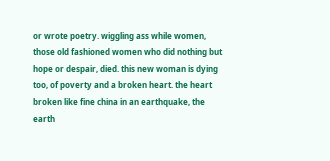or wrote poetry. wiggling ass while women, those old fashioned women who did nothing but hope or despair, died. this new woman is dying too, of poverty and a broken heart. the heart broken like fine china in an earthquake, the earth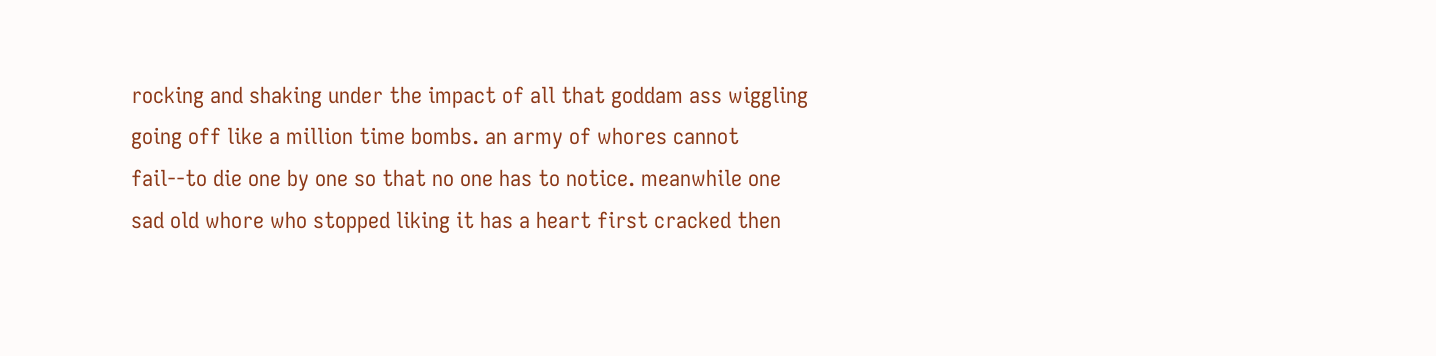rocking and shaking under the impact of all that goddam ass wiggling going off like a million time bombs. an army of whores cannot fail--to die one by one so that no one has to notice. meanwhile one sad old whore who stopped liking it has a heart first cracked then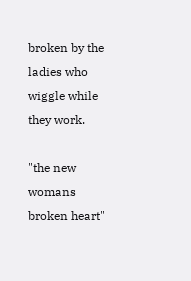broken by the ladies who wiggle while they work.

"the new womans broken heart"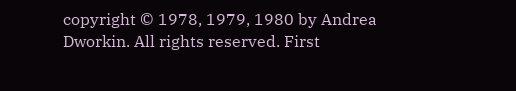copyright © 1978, 1979, 1980 by Andrea Dworkin. All rights reserved. First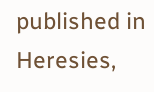published in Heresies,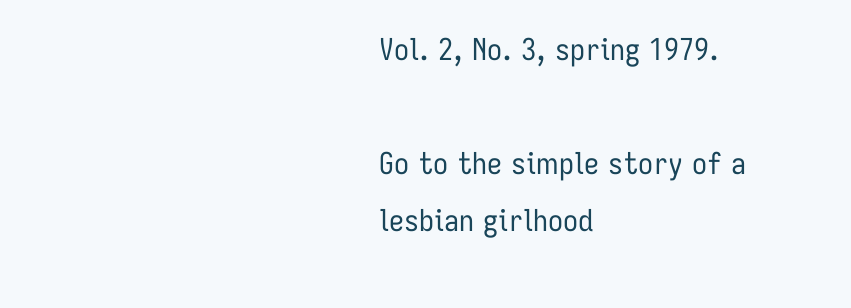Vol. 2, No. 3, spring 1979.

Go to the simple story of a lesbian girlhood